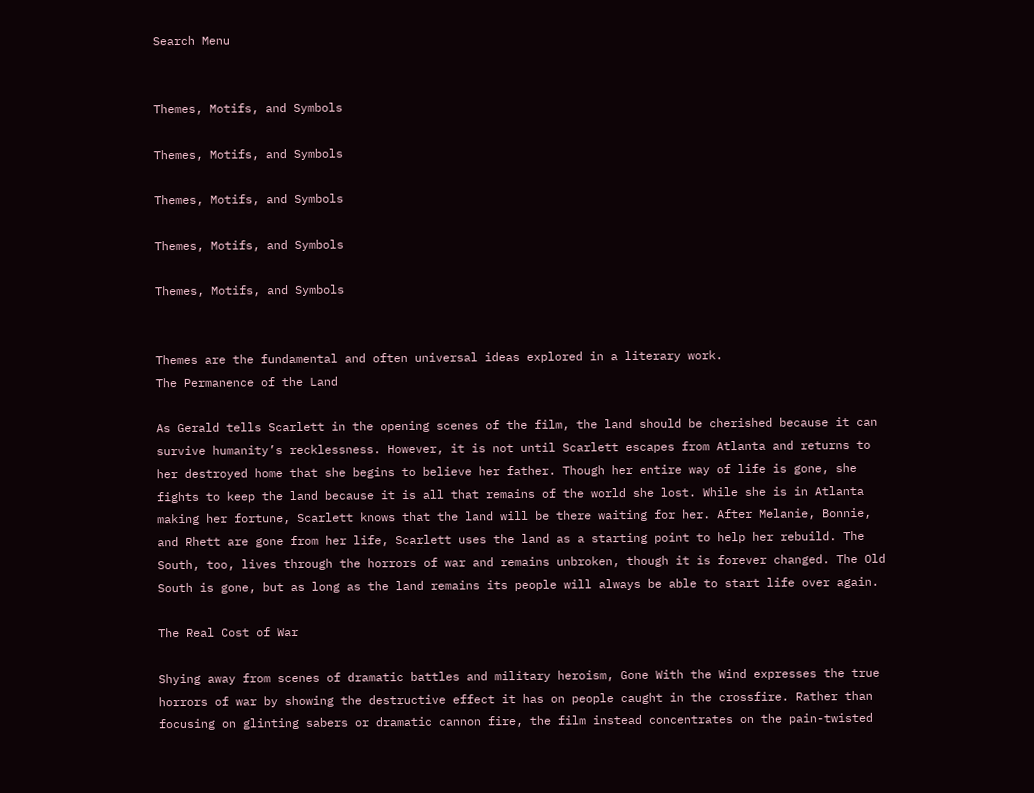Search Menu


Themes, Motifs, and Symbols

Themes, Motifs, and Symbols

Themes, Motifs, and Symbols

Themes, Motifs, and Symbols

Themes, Motifs, and Symbols


Themes are the fundamental and often universal ideas explored in a literary work.
The Permanence of the Land

As Gerald tells Scarlett in the opening scenes of the film, the land should be cherished because it can survive humanity’s recklessness. However, it is not until Scarlett escapes from Atlanta and returns to her destroyed home that she begins to believe her father. Though her entire way of life is gone, she fights to keep the land because it is all that remains of the world she lost. While she is in Atlanta making her fortune, Scarlett knows that the land will be there waiting for her. After Melanie, Bonnie, and Rhett are gone from her life, Scarlett uses the land as a starting point to help her rebuild. The South, too, lives through the horrors of war and remains unbroken, though it is forever changed. The Old South is gone, but as long as the land remains its people will always be able to start life over again.

The Real Cost of War

Shying away from scenes of dramatic battles and military heroism, Gone With the Wind expresses the true horrors of war by showing the destructive effect it has on people caught in the crossfire. Rather than focusing on glinting sabers or dramatic cannon fire, the film instead concentrates on the pain-twisted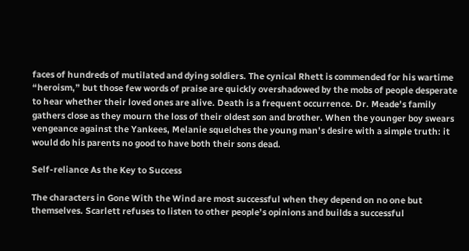faces of hundreds of mutilated and dying soldiers. The cynical Rhett is commended for his wartime “heroism,” but those few words of praise are quickly overshadowed by the mobs of people desperate to hear whether their loved ones are alive. Death is a frequent occurrence. Dr. Meade’s family gathers close as they mourn the loss of their oldest son and brother. When the younger boy swears vengeance against the Yankees, Melanie squelches the young man’s desire with a simple truth: it would do his parents no good to have both their sons dead.

Self-reliance As the Key to Success

The characters in Gone With the Wind are most successful when they depend on no one but themselves. Scarlett refuses to listen to other people’s opinions and builds a successful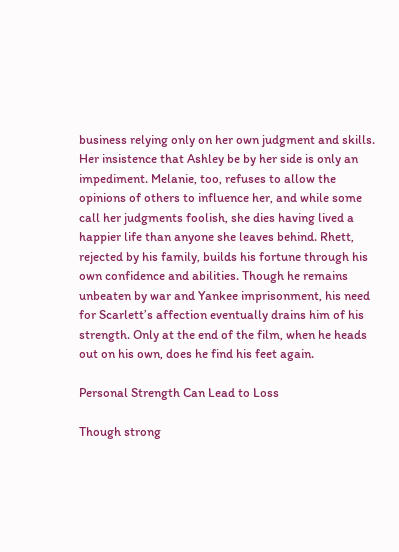business relying only on her own judgment and skills. Her insistence that Ashley be by her side is only an impediment. Melanie, too, refuses to allow the opinions of others to influence her, and while some call her judgments foolish, she dies having lived a happier life than anyone she leaves behind. Rhett, rejected by his family, builds his fortune through his own confidence and abilities. Though he remains unbeaten by war and Yankee imprisonment, his need for Scarlett’s affection eventually drains him of his strength. Only at the end of the film, when he heads out on his own, does he find his feet again.

Personal Strength Can Lead to Loss

Though strong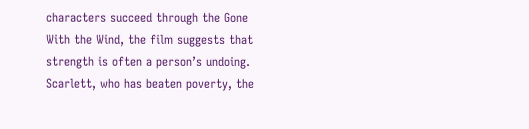characters succeed through the Gone With the Wind, the film suggests that strength is often a person’s undoing. Scarlett, who has beaten poverty, the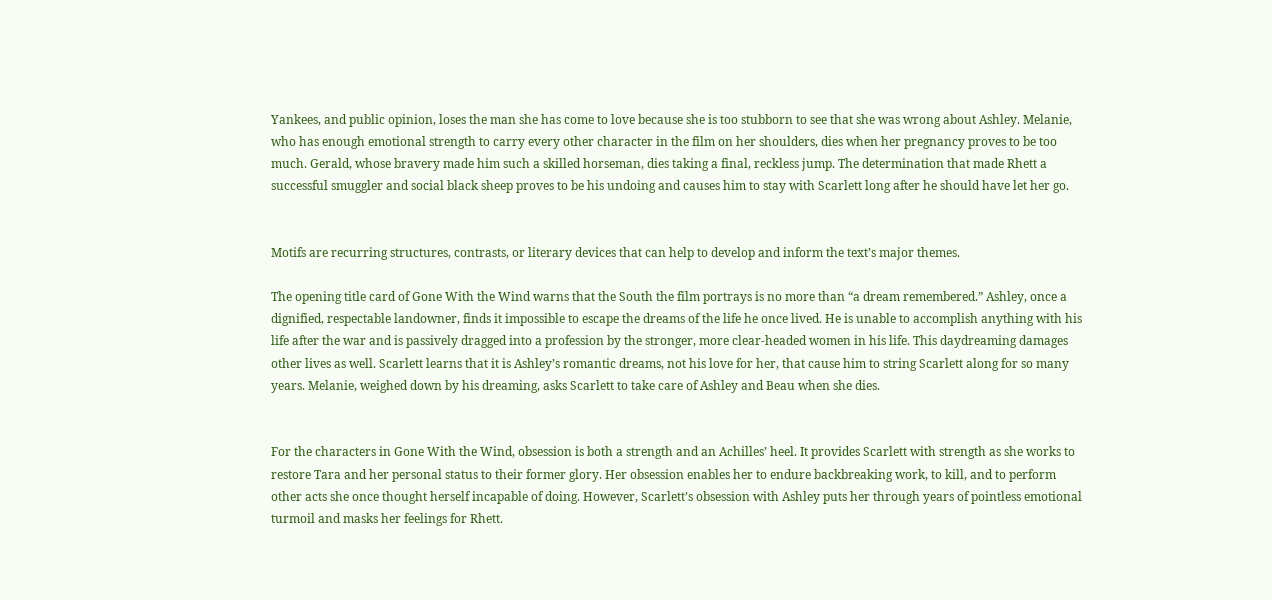Yankees, and public opinion, loses the man she has come to love because she is too stubborn to see that she was wrong about Ashley. Melanie, who has enough emotional strength to carry every other character in the film on her shoulders, dies when her pregnancy proves to be too much. Gerald, whose bravery made him such a skilled horseman, dies taking a final, reckless jump. The determination that made Rhett a successful smuggler and social black sheep proves to be his undoing and causes him to stay with Scarlett long after he should have let her go.


Motifs are recurring structures, contrasts, or literary devices that can help to develop and inform the text’s major themes.

The opening title card of Gone With the Wind warns that the South the film portrays is no more than “a dream remembered.” Ashley, once a dignified, respectable landowner, finds it impossible to escape the dreams of the life he once lived. He is unable to accomplish anything with his life after the war and is passively dragged into a profession by the stronger, more clear-headed women in his life. This daydreaming damages other lives as well. Scarlett learns that it is Ashley’s romantic dreams, not his love for her, that cause him to string Scarlett along for so many years. Melanie, weighed down by his dreaming, asks Scarlett to take care of Ashley and Beau when she dies.


For the characters in Gone With the Wind, obsession is both a strength and an Achilles’ heel. It provides Scarlett with strength as she works to restore Tara and her personal status to their former glory. Her obsession enables her to endure backbreaking work, to kill, and to perform other acts she once thought herself incapable of doing. However, Scarlett’s obsession with Ashley puts her through years of pointless emotional turmoil and masks her feelings for Rhett.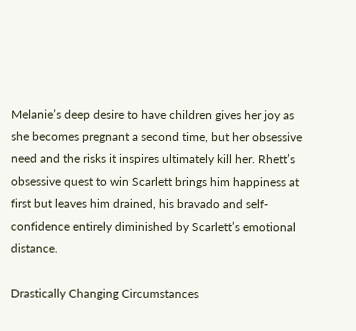Melanie’s deep desire to have children gives her joy as she becomes pregnant a second time, but her obsessive need and the risks it inspires ultimately kill her. Rhett’s obsessive quest to win Scarlett brings him happiness at first but leaves him drained, his bravado and self-confidence entirely diminished by Scarlett’s emotional distance.

Drastically Changing Circumstances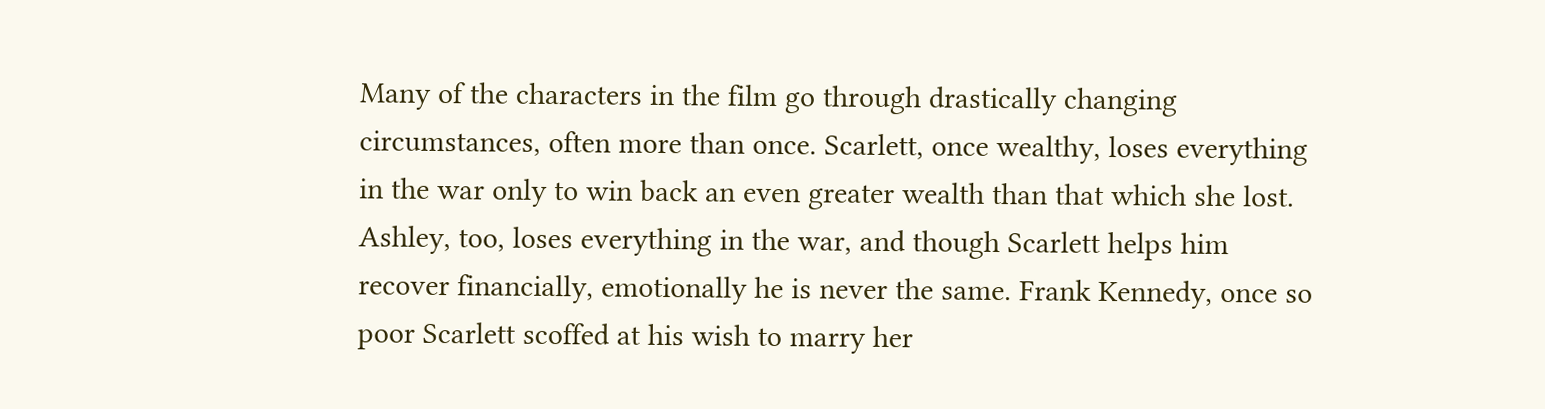Many of the characters in the film go through drastically changing circumstances, often more than once. Scarlett, once wealthy, loses everything in the war only to win back an even greater wealth than that which she lost. Ashley, too, loses everything in the war, and though Scarlett helps him recover financially, emotionally he is never the same. Frank Kennedy, once so poor Scarlett scoffed at his wish to marry her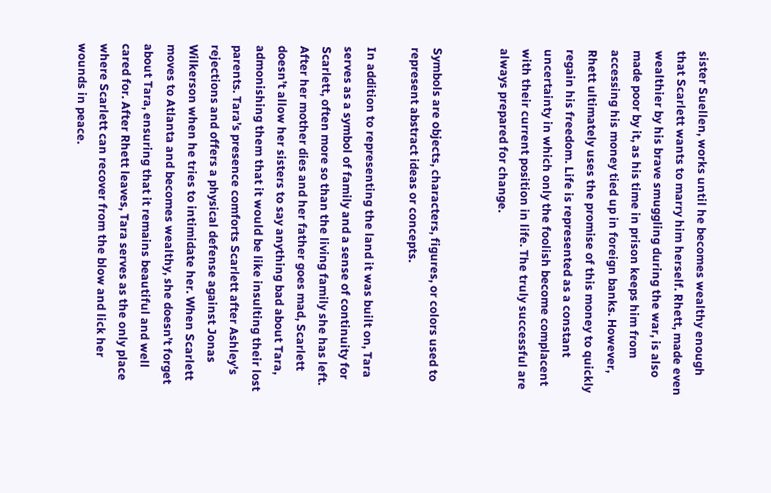sister Suellen, works until he becomes wealthy enough that Scarlett wants to marry him herself. Rhett, made even wealthier by his brave smuggling during the war, is also made poor by it, as his time in prison keeps him from accessing his money tied up in foreign banks. However, Rhett ultimately uses the promise of this money to quickly regain his freedom. Life is represented as a constant uncertainty in which only the foolish become complacent with their current position in life. The truly successful are always prepared for change.


Symbols are objects, characters, figures, or colors used to represent abstract ideas or concepts.

In addition to representing the land it was built on, Tara serves as a symbol of family and a sense of continuity for Scarlett, often more so than the living family she has left. After her mother dies and her father goes mad, Scarlett doesn’t allow her sisters to say anything bad about Tara, admonishing them that it would be like insulting their lost parents. Tara’s presence comforts Scarlett after Ashley’s rejections and offers a physical defense against Jonas Wilkerson when he tries to intimidate her. When Scarlett moves to Atlanta and becomes wealthy, she doesn’t forget about Tara, ensuring that it remains beautiful and well cared for. After Rhett leaves, Tara serves as the only place where Scarlett can recover from the blow and lick her wounds in peace.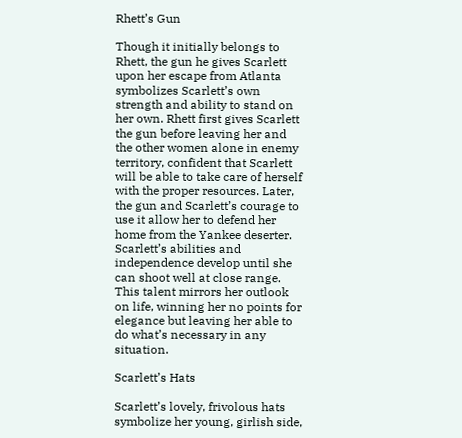Rhett’s Gun

Though it initially belongs to Rhett, the gun he gives Scarlett upon her escape from Atlanta symbolizes Scarlett’s own strength and ability to stand on her own. Rhett first gives Scarlett the gun before leaving her and the other women alone in enemy territory, confident that Scarlett will be able to take care of herself with the proper resources. Later, the gun and Scarlett’s courage to use it allow her to defend her home from the Yankee deserter. Scarlett’s abilities and independence develop until she can shoot well at close range. This talent mirrors her outlook on life, winning her no points for elegance but leaving her able to do what’s necessary in any situation.

Scarlett’s Hats

Scarlett’s lovely, frivolous hats symbolize her young, girlish side,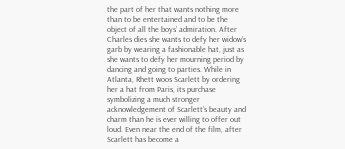the part of her that wants nothing more than to be entertained and to be the object of all the boys’ admiration. After Charles dies she wants to defy her widow’s garb by wearing a fashionable hat, just as she wants to defy her mourning period by dancing and going to parties. While in Atlanta, Rhett woos Scarlett by ordering her a hat from Paris, its purchase symbolizing a much stronger acknowledgement of Scarlett’s beauty and charm than he is ever willing to offer out loud. Even near the end of the film, after Scarlett has become a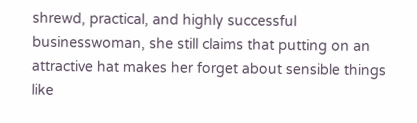shrewd, practical, and highly successful businesswoman, she still claims that putting on an attractive hat makes her forget about sensible things like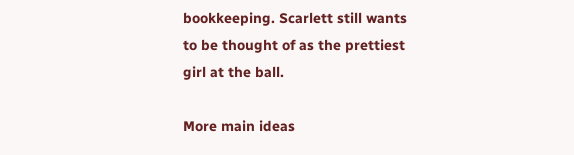bookkeeping. Scarlett still wants to be thought of as the prettiest girl at the ball.

More main ideas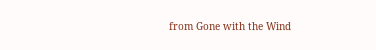from Gone with the Wind